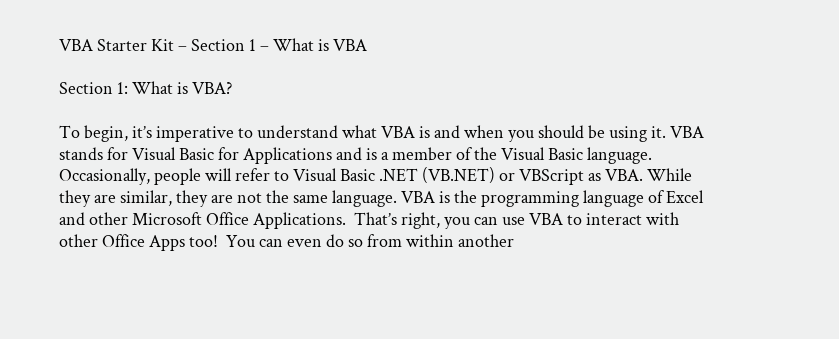VBA Starter Kit – Section 1 – What is VBA

Section 1: What is VBA?

To begin, it’s imperative to understand what VBA is and when you should be using it. VBA stands for Visual Basic for Applications and is a member of the Visual Basic language. Occasionally, people will refer to Visual Basic .NET (VB.NET) or VBScript as VBA. While they are similar, they are not the same language. VBA is the programming language of Excel and other Microsoft Office Applications.  That’s right, you can use VBA to interact with other Office Apps too!  You can even do so from within another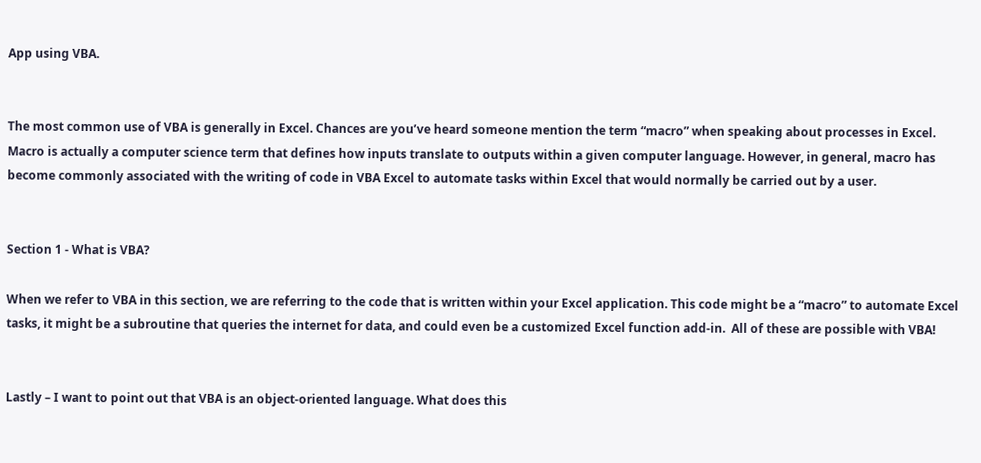App using VBA.


The most common use of VBA is generally in Excel. Chances are you’ve heard someone mention the term “macro” when speaking about processes in Excel.  Macro is actually a computer science term that defines how inputs translate to outputs within a given computer language. However, in general, macro has become commonly associated with the writing of code in VBA Excel to automate tasks within Excel that would normally be carried out by a user.


Section 1 - What is VBA?

When we refer to VBA in this section, we are referring to the code that is written within your Excel application. This code might be a “macro” to automate Excel tasks, it might be a subroutine that queries the internet for data, and could even be a customized Excel function add-in.  All of these are possible with VBA!


Lastly – I want to point out that VBA is an object-oriented language. What does this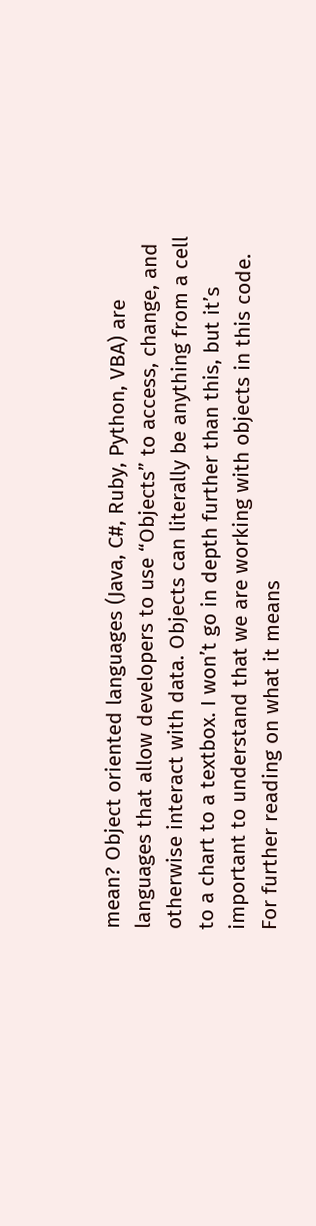mean? Object oriented languages (Java, C#, Ruby, Python, VBA) are languages that allow developers to use “Objects” to access, change, and otherwise interact with data. Objects can literally be anything from a cell to a chart to a textbox. I won’t go in depth further than this, but it’s important to understand that we are working with objects in this code.  For further reading on what it means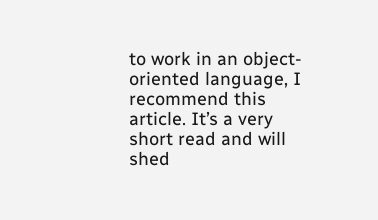to work in an object-oriented language, I recommend this article. It’s a very short read and will shed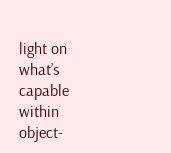light on what’s capable within object-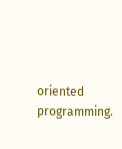oriented programming.